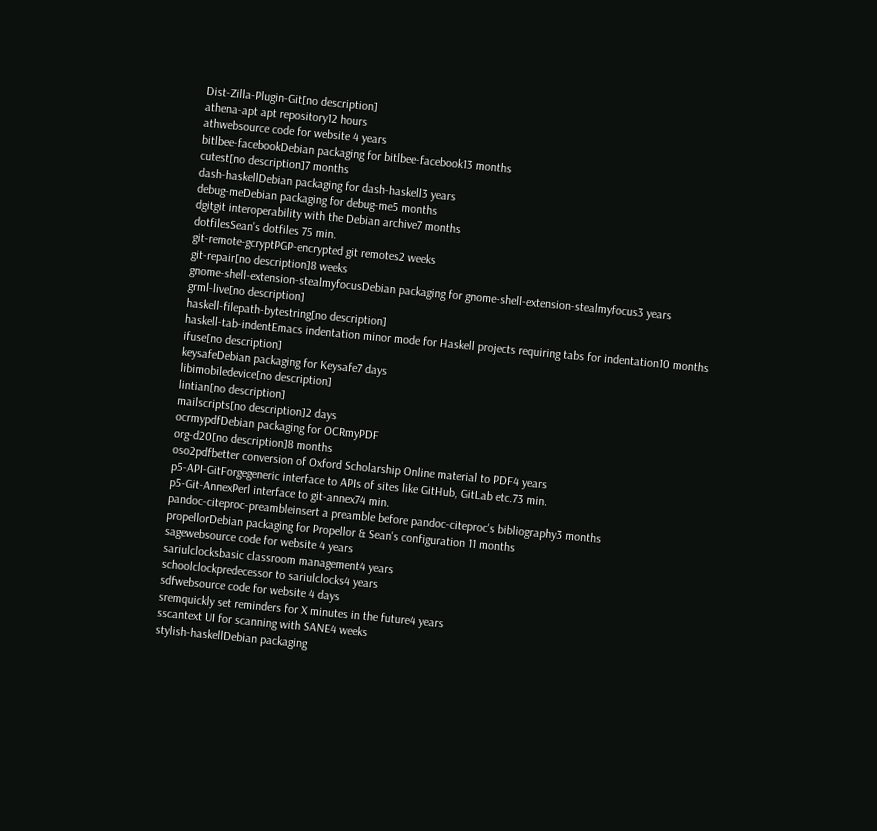Dist-Zilla-Plugin-Git[no description]
athena-apt apt repository12 hours
athwebsource code for website 4 years
bitlbee-facebookDebian packaging for bitlbee-facebook13 months
cutest[no description]7 months
dash-haskellDebian packaging for dash-haskell3 years
debug-meDebian packaging for debug-me5 months
dgitgit interoperability with the Debian archive7 months
dotfilesSean's dotfiles 75 min.
git-remote-gcryptPGP-encrypted git remotes2 weeks
git-repair[no description]8 weeks
gnome-shell-extension-stealmyfocusDebian packaging for gnome-shell-extension-stealmyfocus3 years
grml-live[no description]
haskell-filepath-bytestring[no description]
haskell-tab-indentEmacs indentation minor mode for Haskell projects requiring tabs for indentation10 months
ifuse[no description]
keysafeDebian packaging for Keysafe7 days
libimobiledevice[no description]
lintian[no description]
mailscripts[no description]2 days
ocrmypdfDebian packaging for OCRmyPDF
org-d20[no description]8 months
oso2pdfbetter conversion of Oxford Scholarship Online material to PDF4 years
p5-API-GitForgegeneric interface to APIs of sites like GitHub, GitLab etc.73 min.
p5-Git-AnnexPerl interface to git-annex74 min.
pandoc-citeproc-preambleinsert a preamble before pandoc-citeproc's bibliography3 months
propellorDebian packaging for Propellor & Sean's configuration 11 months
sagewebsource code for website 4 years
sariulclocksbasic classroom management4 years
schoolclockpredecessor to sariulclocks4 years
sdfwebsource code for website 4 days
sremquickly set reminders for X minutes in the future4 years
sscantext UI for scanning with SANE4 weeks
stylish-haskellDebian packaging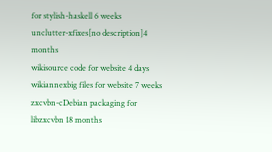for stylish-haskell 6 weeks
unclutter-xfixes[no description]4 months
wikisource code for website 4 days
wikiannexbig files for website 7 weeks
zxcvbn-cDebian packaging for libzxcvbn 18 months